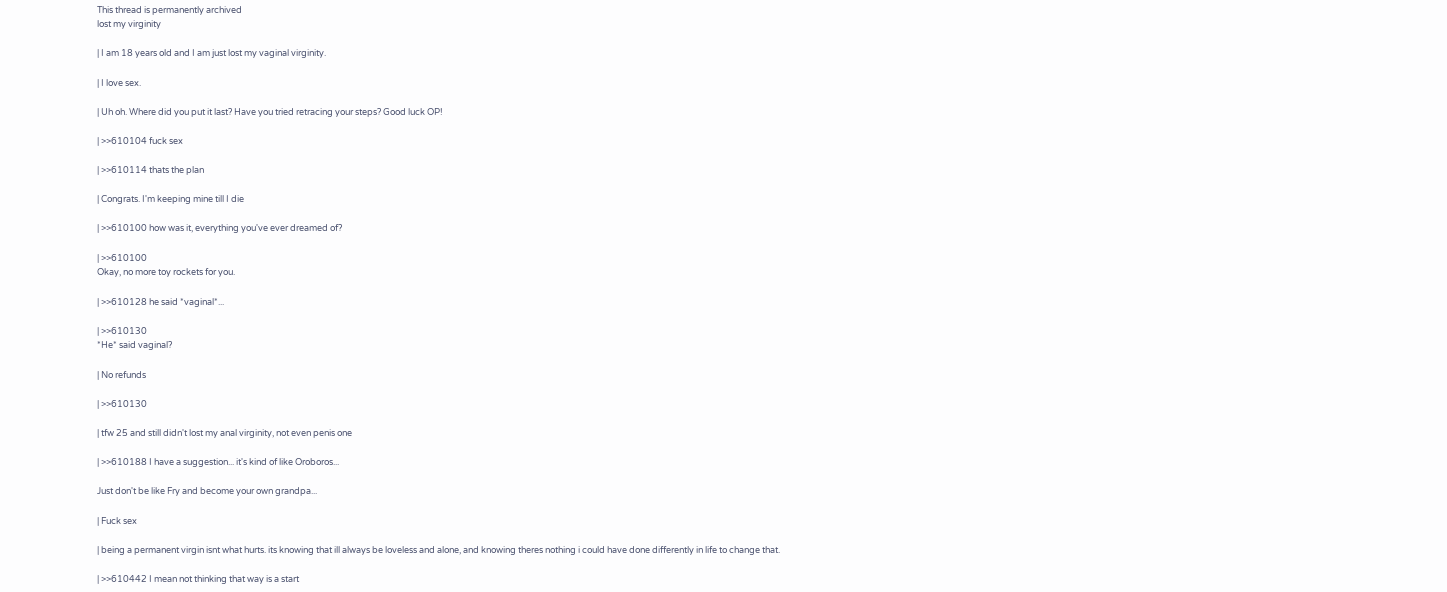This thread is permanently archived
lost my virginity

| I am 18 years old and I am just lost my vaginal virginity.

| I love sex.

| Uh oh. Where did you put it last? Have you tried retracing your steps? Good luck OP!

| >>610104 fuck sex

| >>610114 thats the plan

| Congrats. I'm keeping mine till I die

| >>610100 how was it, everything you've ever dreamed of?

| >>610100
Okay, no more toy rockets for you.

| >>610128 he said *vaginal*...

| >>610130
*He* said vaginal?

| No refunds

| >>610130

| tfw 25 and still didn't lost my anal virginity, not even penis one

| >>610188 I have a suggestion... it's kind of like Oroboros...

Just don't be like Fry and become your own grandpa...

| Fuck sex

| being a permanent virgin isnt what hurts. its knowing that ill always be loveless and alone, and knowing theres nothing i could have done differently in life to change that.

| >>610442 I mean not thinking that way is a start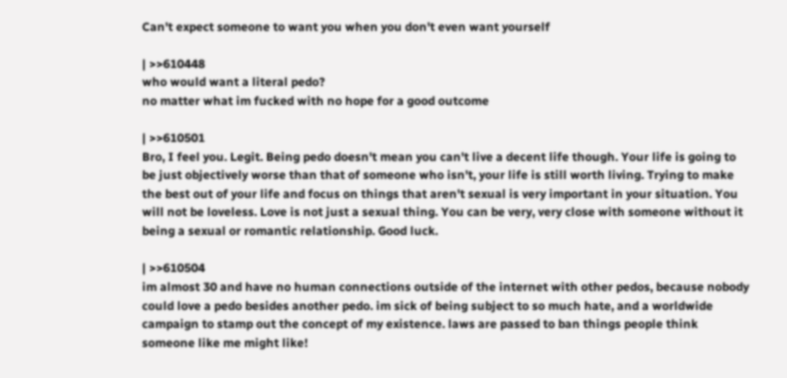Can't expect someone to want you when you don't even want yourself

| >>610448
who would want a literal pedo?
no matter what im fucked with no hope for a good outcome

| >>610501
Bro, I feel you. Legit. Being pedo doesn't mean you can't live a decent life though. Your life is going to be just objectively worse than that of someone who isn't, your life is still worth living. Trying to make the best out of your life and focus on things that aren't sexual is very important in your situation. You will not be loveless. Love is not just a sexual thing. You can be very, very close with someone without it being a sexual or romantic relationship. Good luck.

| >>610504
im almost 30 and have no human connections outside of the internet with other pedos, because nobody could love a pedo besides another pedo. im sick of being subject to so much hate, and a worldwide campaign to stamp out the concept of my existence. laws are passed to ban things people think someone like me might like!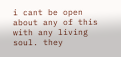i cant be open about any of this with any living soul. they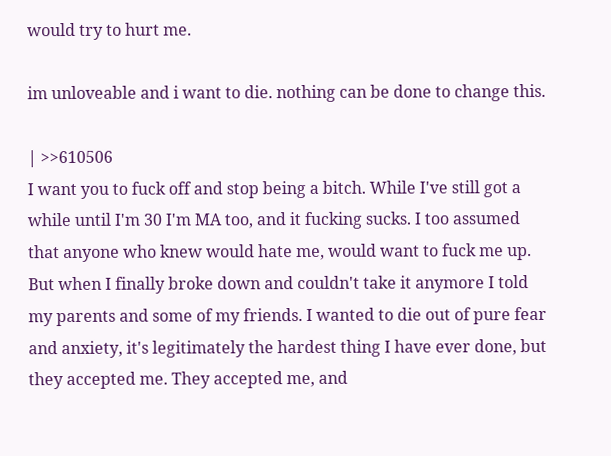would try to hurt me.

im unloveable and i want to die. nothing can be done to change this.

| >>610506
I want you to fuck off and stop being a bitch. While I've still got a while until I'm 30 I'm MA too, and it fucking sucks. I too assumed that anyone who knew would hate me, would want to fuck me up. But when I finally broke down and couldn't take it anymore I told my parents and some of my friends. I wanted to die out of pure fear and anxiety, it's legitimately the hardest thing I have ever done, but they accepted me. They accepted me, and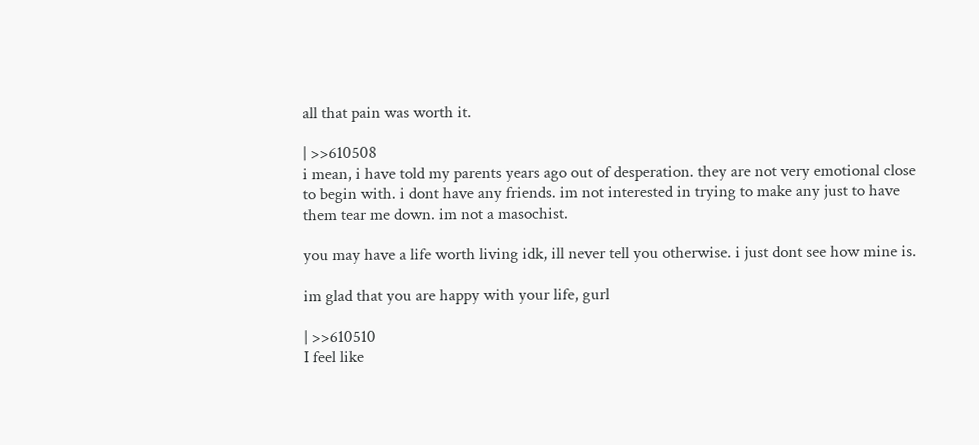all that pain was worth it.

| >>610508
i mean, i have told my parents years ago out of desperation. they are not very emotional close to begin with. i dont have any friends. im not interested in trying to make any just to have them tear me down. im not a masochist.

you may have a life worth living idk, ill never tell you otherwise. i just dont see how mine is.

im glad that you are happy with your life, gurl

| >>610510
I feel like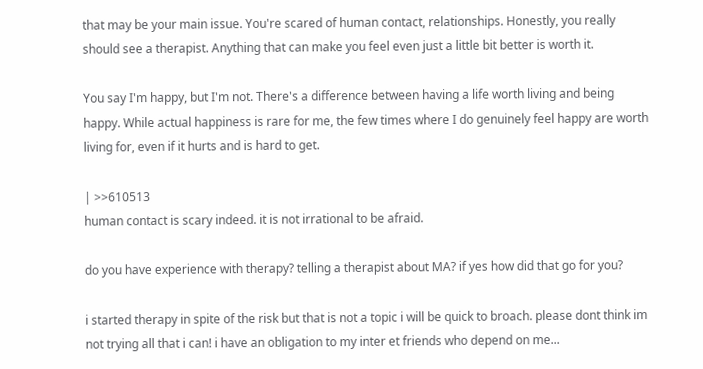that may be your main issue. You're scared of human contact, relationships. Honestly, you really should see a therapist. Anything that can make you feel even just a little bit better is worth it.

You say I'm happy, but I'm not. There's a difference between having a life worth living and being happy. While actual happiness is rare for me, the few times where I do genuinely feel happy are worth living for, even if it hurts and is hard to get.

| >>610513
human contact is scary indeed. it is not irrational to be afraid.

do you have experience with therapy? telling a therapist about MA? if yes how did that go for you?

i started therapy in spite of the risk but that is not a topic i will be quick to broach. please dont think im not trying all that i can! i have an obligation to my inter et friends who depend on me...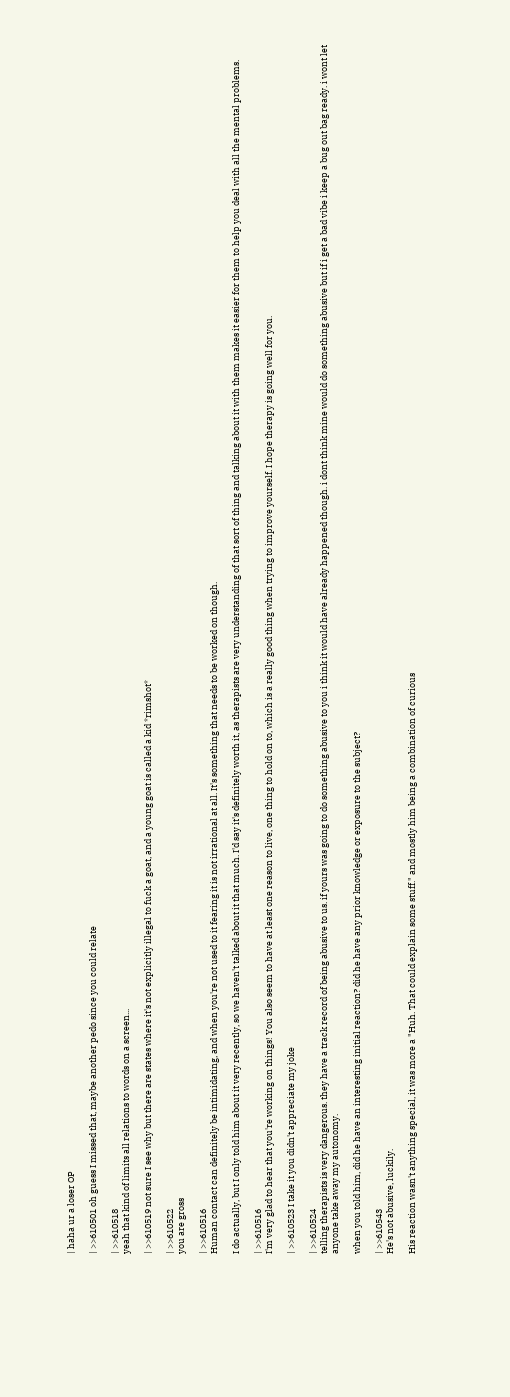| haha ur a loser OP

| >>610501 oh guess I missed that, maybe another pedo since you could relate

| >>610518
yeah that kind of limits all relations to words on a screen...

| >>610519 not sure I see why but there are states where it's not explicitly illegal to fuck a goat, and a young goat is called a kid *rimshot*

| >>610522
you are gross

| >>610516
Human contact can definitely be intimidating, and when you're not used to it fearing it is not irrational at all. It's something that needs to be worked on though.

I do actually, but I only told him about it very recently, so we haven't talked about it that much. I'd say it's definitely worth it, as therapists are very understanding of that sort of thing and talking about it with them makes it easier for them to help you deal with all the mental problems.

| >>610516
I'm very glad to hear that you're working on things! You also seem to have at least one reason to live, one thing to hold on to, which is a really good thing when trying to improve yourself. I hope therapy is going well for you.

| >>610523 I take it you didn't appreciate my joke

| >>610524
telling therapists is very dangerous. they have a track record of being abusive to us. if yours was going to do something abusive to you i think it would have already happened though. i dont think mine would do something abusive but if i get a bad vibe i keep a bug out bag ready. i wont let anyone take away my autonomy.

when you told him, did he have an interesting initial reaction? did he have any prior knowledge or exposure to the subject?

| >>610543
He's not abusive, luckily.

His reaction wasn't anything special, it was more a "Huh. That could explain some stuff." and mostly him being a combination of curious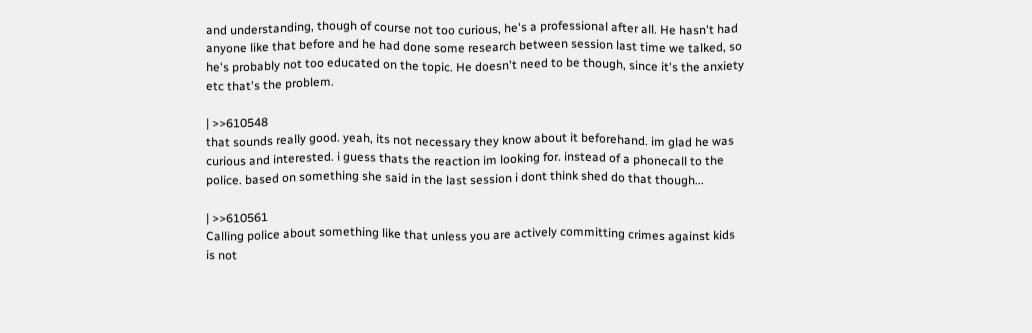and understanding, though of course not too curious, he's a professional after all. He hasn't had anyone like that before and he had done some research between session last time we talked, so he's probably not too educated on the topic. He doesn't need to be though, since it's the anxiety etc that's the problem.

| >>610548
that sounds really good. yeah, its not necessary they know about it beforehand. im glad he was curious and interested. i guess thats the reaction im looking for. instead of a phonecall to the police. based on something she said in the last session i dont think shed do that though...

| >>610561
Calling police about something like that unless you are actively committing crimes against kids is not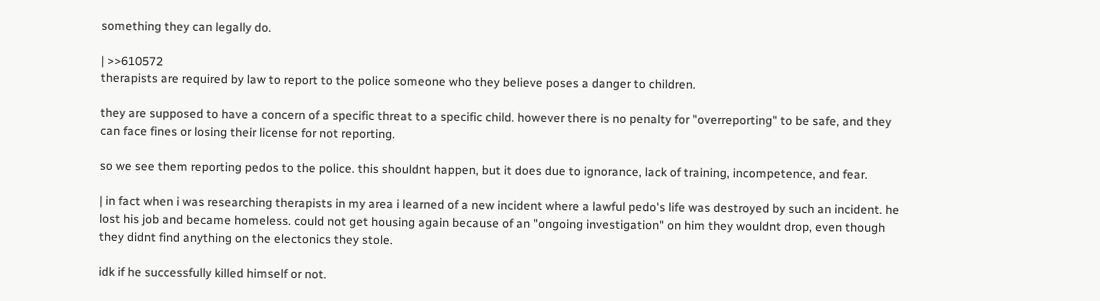something they can legally do.

| >>610572
therapists are required by law to report to the police someone who they believe poses a danger to children.

they are supposed to have a concern of a specific threat to a specific child. however there is no penalty for "overreporting" to be safe, and they can face fines or losing their license for not reporting.

so we see them reporting pedos to the police. this shouldnt happen, but it does due to ignorance, lack of training, incompetence, and fear.

| in fact when i was researching therapists in my area i learned of a new incident where a lawful pedo's life was destroyed by such an incident. he lost his job and became homeless. could not get housing again because of an "ongoing investigation" on him they wouldnt drop, even though they didnt find anything on the electonics they stole.

idk if he successfully killed himself or not.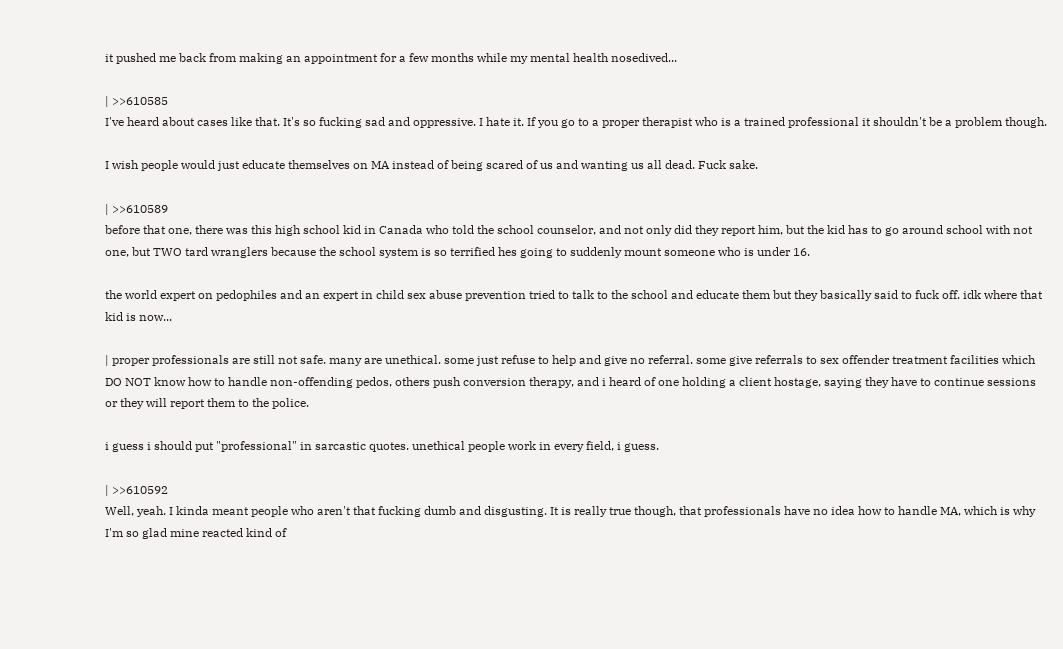it pushed me back from making an appointment for a few months while my mental health nosedived...

| >>610585
I've heard about cases like that. It's so fucking sad and oppressive. I hate it. If you go to a proper therapist who is a trained professional it shouldn't be a problem though.

I wish people would just educate themselves on MA instead of being scared of us and wanting us all dead. Fuck sake.

| >>610589
before that one, there was this high school kid in Canada who told the school counselor, and not only did they report him, but the kid has to go around school with not one, but TWO tard wranglers because the school system is so terrified hes going to suddenly mount someone who is under 16.

the world expert on pedophiles and an expert in child sex abuse prevention tried to talk to the school and educate them but they basically said to fuck off. idk where that kid is now...

| proper professionals are still not safe. many are unethical. some just refuse to help and give no referral. some give referrals to sex offender treatment facilities which DO NOT know how to handle non-offending pedos, others push conversion therapy, and i heard of one holding a client hostage, saying they have to continue sessions or they will report them to the police.

i guess i should put "professional" in sarcastic quotes. unethical people work in every field, i guess.

| >>610592
Well, yeah. I kinda meant people who aren't that fucking dumb and disgusting. It is really true though, that professionals have no idea how to handle MA, which is why I'm so glad mine reacted kind of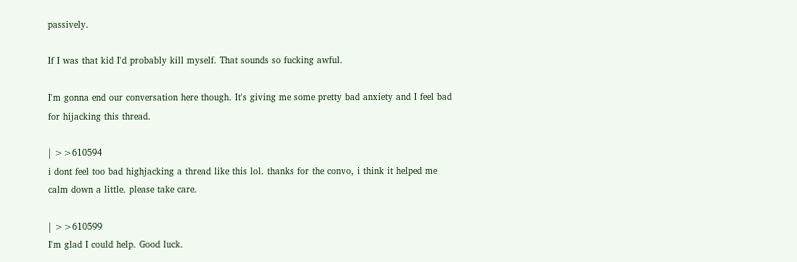passively.

If I was that kid I'd probably kill myself. That sounds so fucking awful.

I'm gonna end our conversation here though. It's giving me some pretty bad anxiety and I feel bad for hijacking this thread.

| >>610594
i dont feel too bad highjacking a thread like this lol. thanks for the convo, i think it helped me calm down a little. please take care.

| >>610599
I'm glad I could help. Good luck.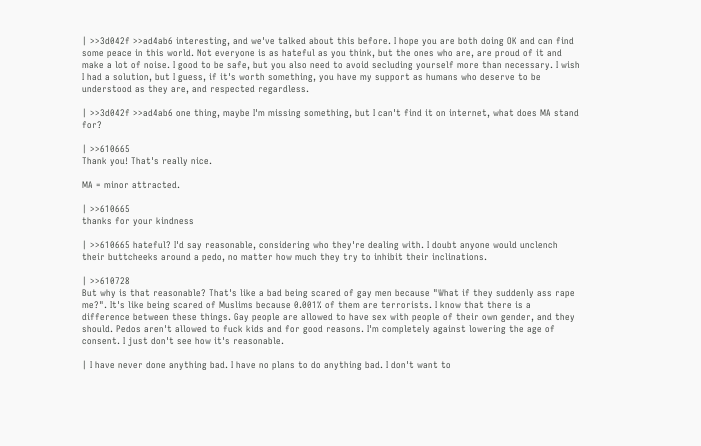| >>3d042f >>ad4ab6 interesting, and we've talked about this before. I hope you are both doing OK and can find some peace in this world. Not everyone is as hateful as you think, but the ones who are, are proud of it and make a lot of noise. I good to be safe, but you also need to avoid secluding yourself more than necessary. I wish I had a solution, but I guess, if it's worth something, you have my support as humans who deserve to be understood as they are, and respected regardless.

| >>3d042f >>ad4ab6 one thing, maybe I'm missing something, but I can't find it on internet, what does MA stand for?

| >>610665
Thank you! That's really nice.

MA = minor attracted.

| >>610665
thanks for your kindness

| >>610665 hateful? I'd say reasonable, considering who they're dealing with. I doubt anyone would unclench their buttcheeks around a pedo, no matter how much they try to inhibit their inclinations.

| >>610728
But why is that reasonable? That's like a bad being scared of gay men because "What if they suddenly ass rape me?". It's like being scared of Muslims because 0.001% of them are terrorists. I know that there is a difference between these things. Gay people are allowed to have sex with people of their own gender, and they should. Pedos aren't allowed to fuck kids and for good reasons. I'm completely against lowering the age of consent. I just don't see how it's reasonable.

| I have never done anything bad. I have no plans to do anything bad. I don't want to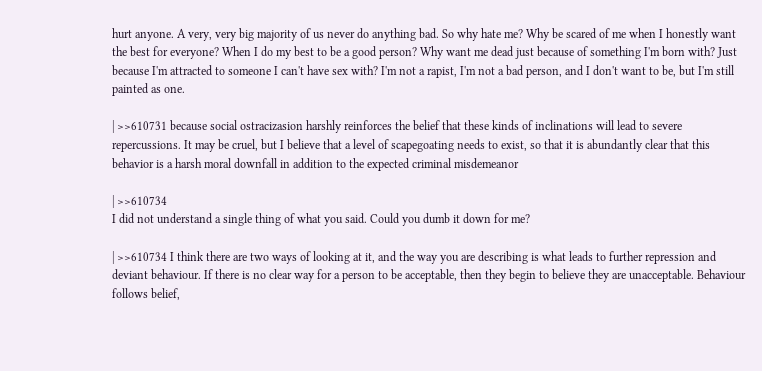hurt anyone. A very, very big majority of us never do anything bad. So why hate me? Why be scared of me when I honestly want the best for everyone? When I do my best to be a good person? Why want me dead just because of something I'm born with? Just because I'm attracted to someone I can't have sex with? I'm not a rapist, I'm not a bad person, and I don't want to be, but I'm still painted as one.

| >>610731 because social ostracizasion harshly reinforces the belief that these kinds of inclinations will lead to severe repercussions. It may be cruel, but I believe that a level of scapegoating needs to exist, so that it is abundantly clear that this behavior is a harsh moral downfall in addition to the expected criminal misdemeanor

| >>610734
I did not understand a single thing of what you said. Could you dumb it down for me?

| >>610734 I think there are two ways of looking at it, and the way you are describing is what leads to further repression and deviant behaviour. If there is no clear way for a person to be acceptable, then they begin to believe they are unacceptable. Behaviour follows belief,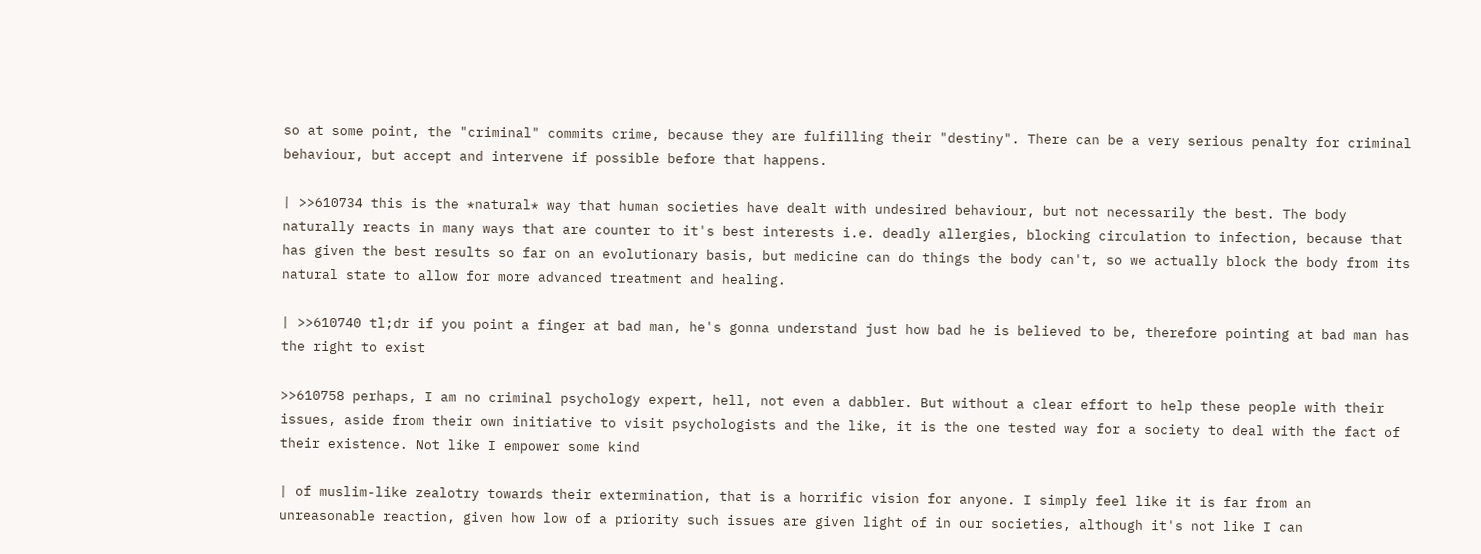so at some point, the "criminal" commits crime, because they are fulfilling their "destiny". There can be a very serious penalty for criminal behaviour, but accept and intervene if possible before that happens.

| >>610734 this is the *natural* way that human societies have dealt with undesired behaviour, but not necessarily the best. The body naturally reacts in many ways that are counter to it's best interests i.e. deadly allergies, blocking circulation to infection, because that has given the best results so far on an evolutionary basis, but medicine can do things the body can't, so we actually block the body from its natural state to allow for more advanced treatment and healing.

| >>610740 tl;dr if you point a finger at bad man, he's gonna understand just how bad he is believed to be, therefore pointing at bad man has the right to exist

>>610758 perhaps, I am no criminal psychology expert, hell, not even a dabbler. But without a clear effort to help these people with their issues, aside from their own initiative to visit psychologists and the like, it is the one tested way for a society to deal with the fact of their existence. Not like I empower some kind

| of muslim-like zealotry towards their extermination, that is a horrific vision for anyone. I simply feel like it is far from an unreasonable reaction, given how low of a priority such issues are given light of in our societies, although it's not like I can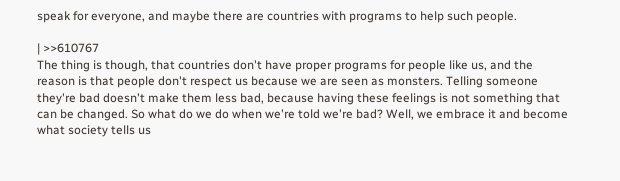speak for everyone, and maybe there are countries with programs to help such people.

| >>610767
The thing is though, that countries don't have proper programs for people like us, and the reason is that people don't respect us because we are seen as monsters. Telling someone they're bad doesn't make them less bad, because having these feelings is not something that can be changed. So what do we do when we're told we're bad? Well, we embrace it and become what society tells us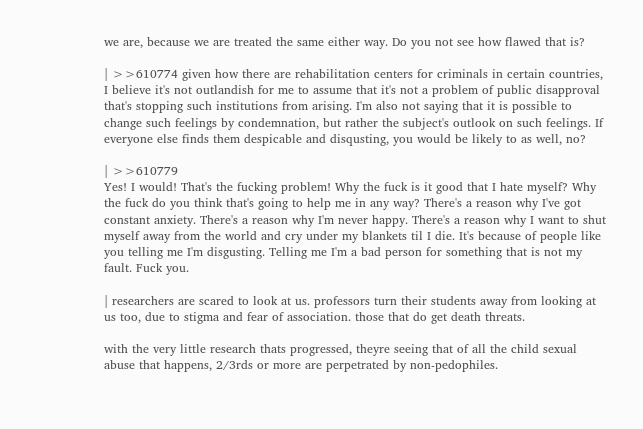we are, because we are treated the same either way. Do you not see how flawed that is?

| >>610774 given how there are rehabilitation centers for criminals in certain countries, I believe it's not outlandish for me to assume that it's not a problem of public disapproval that's stopping such institutions from arising. I'm also not saying that it is possible to change such feelings by condemnation, but rather the subject's outlook on such feelings. If everyone else finds them despicable and disqusting, you would be likely to as well, no?

| >>610779
Yes! I would! That's the fucking problem! Why the fuck is it good that I hate myself? Why the fuck do you think that's going to help me in any way? There's a reason why I've got constant anxiety. There's a reason why I'm never happy. There's a reason why I want to shut myself away from the world and cry under my blankets til I die. It's because of people like you telling me I'm disgusting. Telling me I'm a bad person for something that is not my fault. Fuck you.

| researchers are scared to look at us. professors turn their students away from looking at us too, due to stigma and fear of association. those that do get death threats.

with the very little research thats progressed, theyre seeing that of all the child sexual abuse that happens, 2/3rds or more are perpetrated by non-pedophiles.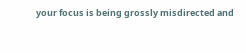your focus is being grossly misdirected and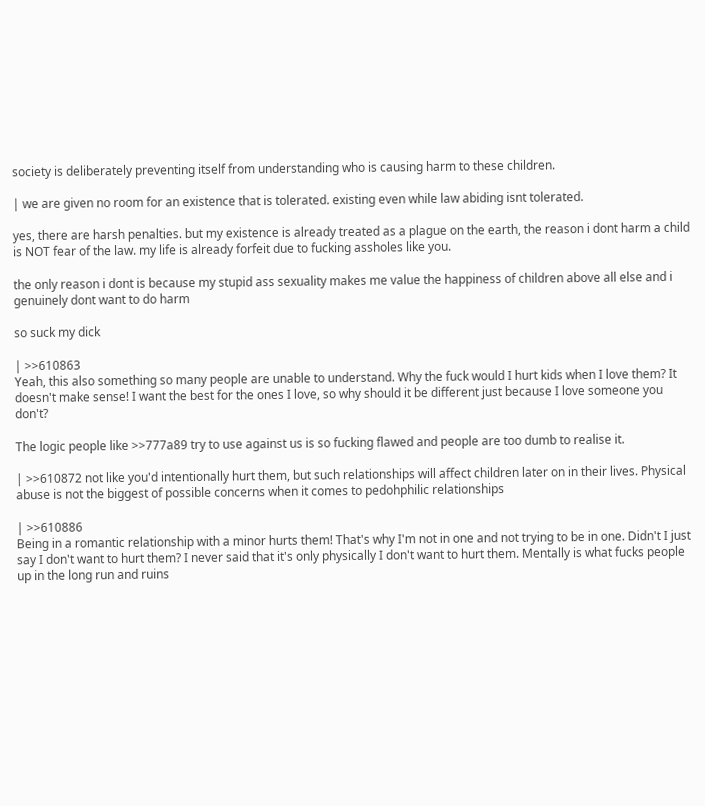society is deliberately preventing itself from understanding who is causing harm to these children.

| we are given no room for an existence that is tolerated. existing even while law abiding isnt tolerated.

yes, there are harsh penalties. but my existence is already treated as a plague on the earth, the reason i dont harm a child is NOT fear of the law. my life is already forfeit due to fucking assholes like you.

the only reason i dont is because my stupid ass sexuality makes me value the happiness of children above all else and i genuinely dont want to do harm

so suck my dick

| >>610863
Yeah, this also something so many people are unable to understand. Why the fuck would I hurt kids when I love them? It doesn't make sense! I want the best for the ones I love, so why should it be different just because I love someone you don't?

The logic people like >>777a89 try to use against us is so fucking flawed and people are too dumb to realise it.

| >>610872 not like you'd intentionally hurt them, but such relationships will affect children later on in their lives. Physical abuse is not the biggest of possible concerns when it comes to pedohphilic relationships

| >>610886
Being in a romantic relationship with a minor hurts them! That's why I'm not in one and not trying to be in one. Didn't I just say I don't want to hurt them? I never said that it's only physically I don't want to hurt them. Mentally is what fucks people up in the long run and ruins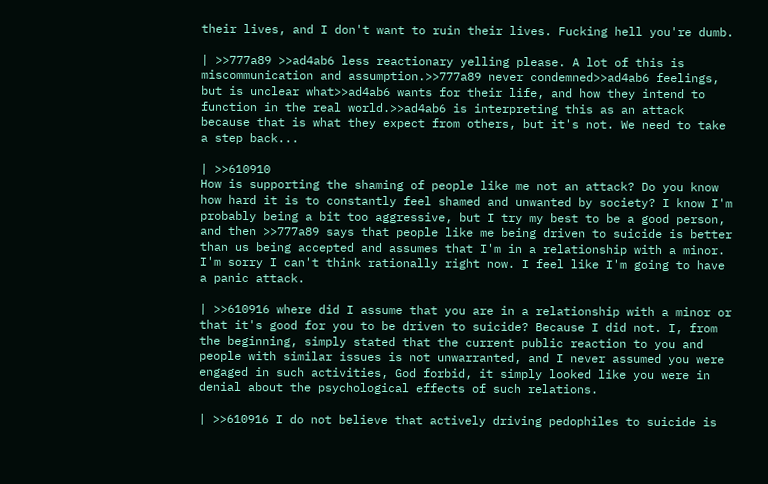their lives, and I don't want to ruin their lives. Fucking hell you're dumb.

| >>777a89 >>ad4ab6 less reactionary yelling please. A lot of this is miscommunication and assumption.>>777a89 never condemned>>ad4ab6 feelings, but is unclear what>>ad4ab6 wants for their life, and how they intend to function in the real world.>>ad4ab6 is interpreting this as an attack because that is what they expect from others, but it's not. We need to take a step back...

| >>610910
How is supporting the shaming of people like me not an attack? Do you know how hard it is to constantly feel shamed and unwanted by society? I know I'm probably being a bit too aggressive, but I try my best to be a good person, and then >>777a89 says that people like me being driven to suicide is better than us being accepted and assumes that I'm in a relationship with a minor. I'm sorry I can't think rationally right now. I feel like I'm going to have a panic attack.

| >>610916 where did I assume that you are in a relationship with a minor or that it's good for you to be driven to suicide? Because I did not. I, from the beginning, simply stated that the current public reaction to you and people with similar issues is not unwarranted, and I never assumed you were engaged in such activities, God forbid, it simply looked like you were in denial about the psychological effects of such relations.

| >>610916 I do not believe that actively driving pedophiles to suicide is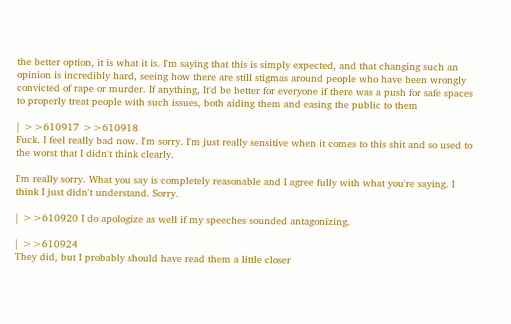the better option, it is what it is. I'm saying that this is simply expected, and that changing such an opinion is incredibly hard, seeing how there are still stigmas around people who have been wrongly convicted of rape or murder. If anything, It'd be better for everyone if there was a push for safe spaces to properly treat people with such issues, both aiding them and easing the public to them

| >>610917 >>610918
Fuck. I feel really bad now. I'm sorry. I'm just really sensitive when it comes to this shit and so used to the worst that I didn't think clearly.

I'm really sorry. What you say is completely reasonable and I agree fully with what you're saying. I think I just didn't understand. Sorry.

| >>610920 I do apologize as well if my speeches sounded antagonizing.

| >>610924
They did, but I probably should have read them a little closer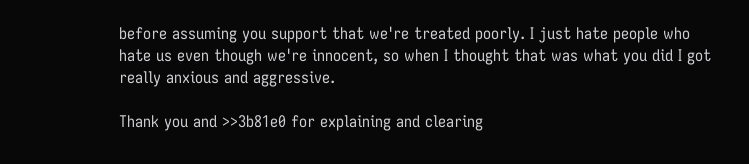before assuming you support that we're treated poorly. I just hate people who hate us even though we're innocent, so when I thought that was what you did I got really anxious and aggressive.

Thank you and >>3b81e0 for explaining and clearing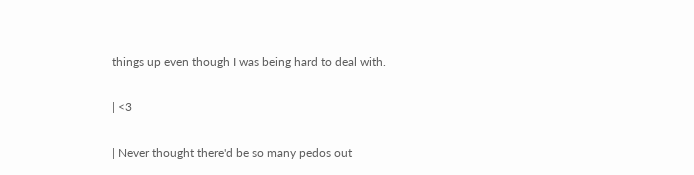things up even though I was being hard to deal with.

| <3

| Never thought there'd be so many pedos out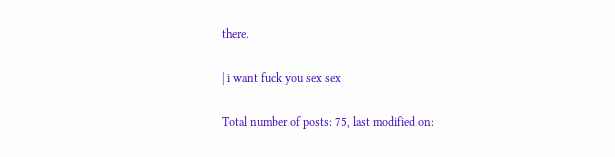there.

| i want fuck you sex sex

Total number of posts: 75, last modified on: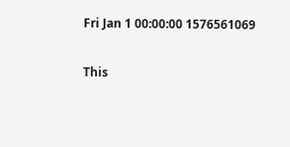Fri Jan 1 00:00:00 1576561069

This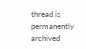thread is permanently archived